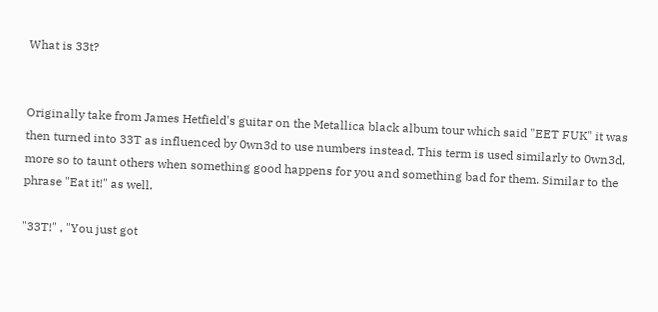What is 33t?


Originally take from James Hetfield's guitar on the Metallica black album tour which said "EET FUK" it was then turned into 33T as influenced by 0wn3d to use numbers instead. This term is used similarly to 0wn3d, more so to taunt others when something good happens for you and something bad for them. Similar to the phrase "Eat it!" as well.

"33T!" , "You just got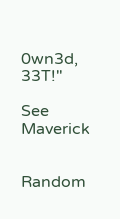0wn3d, 33T!"

See Maverick


Random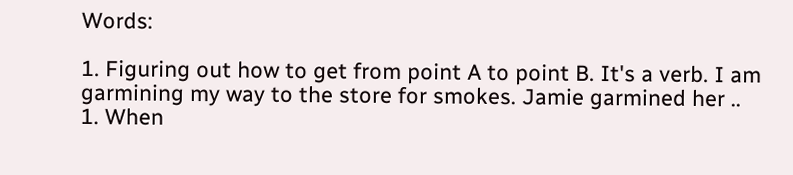Words:

1. Figuring out how to get from point A to point B. It's a verb. I am garmining my way to the store for smokes. Jamie garmined her ..
1. When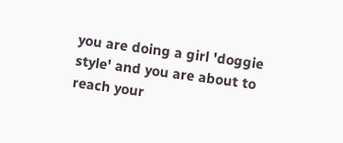you are doing a girl 'doggie style' and you are about to reach your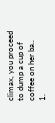climax, you proceed to dump a cup of coffee on her ba..
1.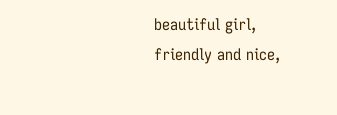beautiful girl, friendly and nice,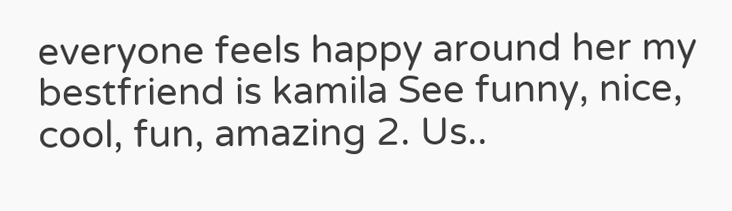everyone feels happy around her my bestfriend is kamila See funny, nice, cool, fun, amazing 2. Us..